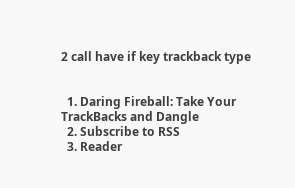2 call have if key trackback type


  1. Daring Fireball: Take Your TrackBacks and Dangle
  2. Subscribe to RSS
  3. Reader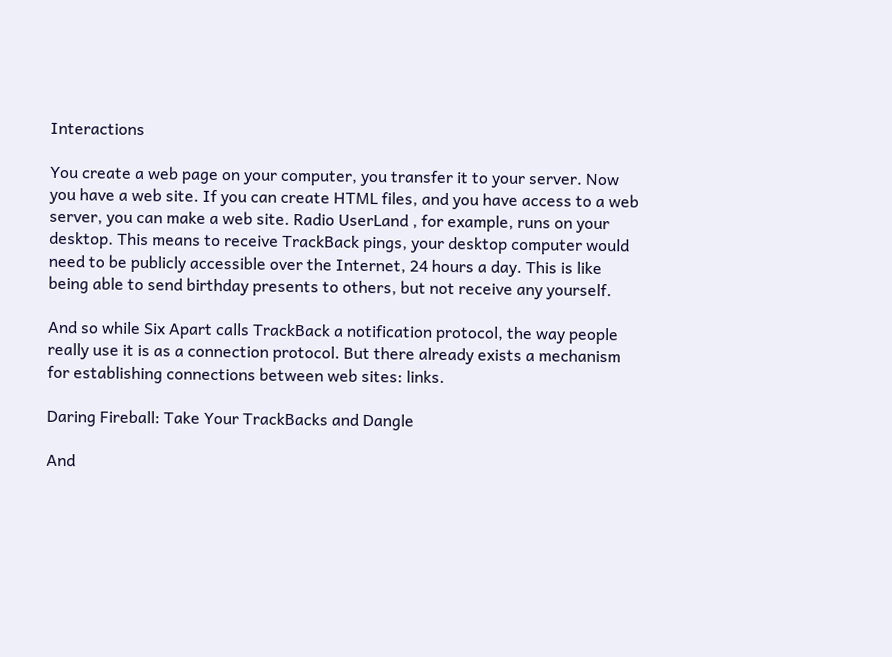Interactions

You create a web page on your computer, you transfer it to your server. Now you have a web site. If you can create HTML files, and you have access to a web server, you can make a web site. Radio UserLand , for example, runs on your desktop. This means to receive TrackBack pings, your desktop computer would need to be publicly accessible over the Internet, 24 hours a day. This is like being able to send birthday presents to others, but not receive any yourself.

And so while Six Apart calls TrackBack a notification protocol, the way people really use it is as a connection protocol. But there already exists a mechanism for establishing connections between web sites: links.

Daring Fireball: Take Your TrackBacks and Dangle

And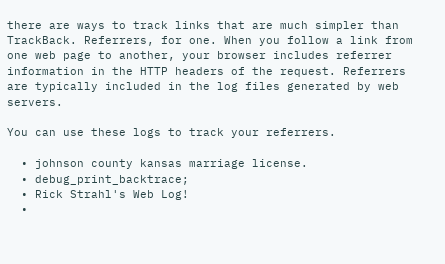there are ways to track links that are much simpler than TrackBack. Referrers, for one. When you follow a link from one web page to another, your browser includes referrer information in the HTTP headers of the request. Referrers are typically included in the log files generated by web servers.

You can use these logs to track your referrers.

  • johnson county kansas marriage license.
  • debug_print_backtrace;
  • Rick Strahl's Web Log!
  •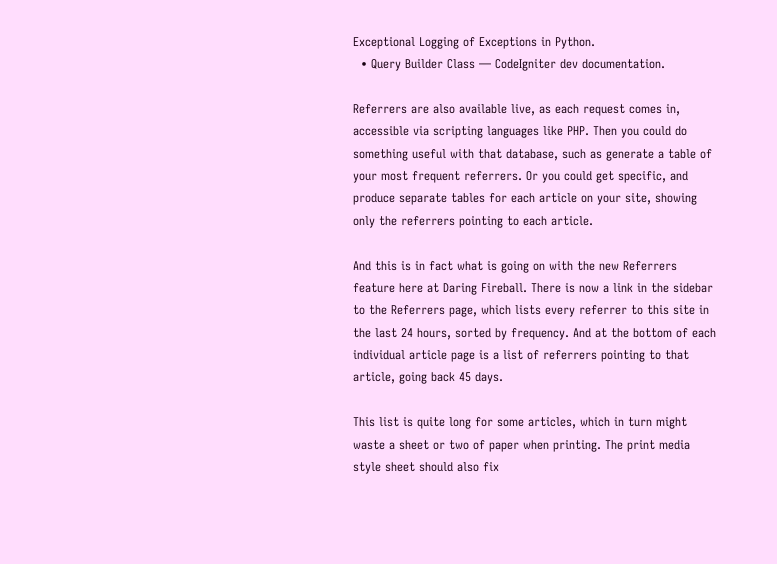Exceptional Logging of Exceptions in Python.
  • Query Builder Class — CodeIgniter dev documentation.

Referrers are also available live, as each request comes in, accessible via scripting languages like PHP. Then you could do something useful with that database, such as generate a table of your most frequent referrers. Or you could get specific, and produce separate tables for each article on your site, showing only the referrers pointing to each article.

And this is in fact what is going on with the new Referrers feature here at Daring Fireball. There is now a link in the sidebar to the Referrers page, which lists every referrer to this site in the last 24 hours, sorted by frequency. And at the bottom of each individual article page is a list of referrers pointing to that article, going back 45 days.

This list is quite long for some articles, which in turn might waste a sheet or two of paper when printing. The print media style sheet should also fix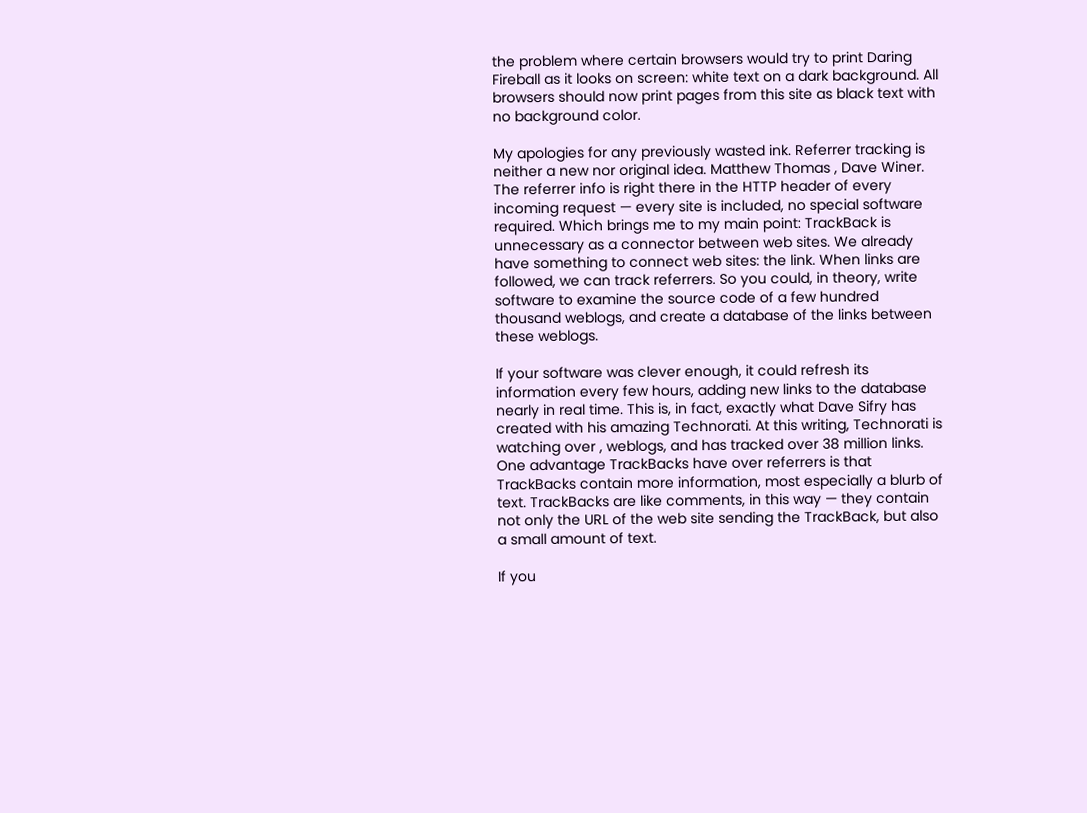the problem where certain browsers would try to print Daring Fireball as it looks on screen: white text on a dark background. All browsers should now print pages from this site as black text with no background color.

My apologies for any previously wasted ink. Referrer tracking is neither a new nor original idea. Matthew Thomas , Dave Winer. The referrer info is right there in the HTTP header of every incoming request — every site is included, no special software required. Which brings me to my main point: TrackBack is unnecessary as a connector between web sites. We already have something to connect web sites: the link. When links are followed, we can track referrers. So you could, in theory, write software to examine the source code of a few hundred thousand weblogs, and create a database of the links between these weblogs.

If your software was clever enough, it could refresh its information every few hours, adding new links to the database nearly in real time. This is, in fact, exactly what Dave Sifry has created with his amazing Technorati. At this writing, Technorati is watching over , weblogs, and has tracked over 38 million links. One advantage TrackBacks have over referrers is that TrackBacks contain more information, most especially a blurb of text. TrackBacks are like comments, in this way — they contain not only the URL of the web site sending the TrackBack, but also a small amount of text.

If you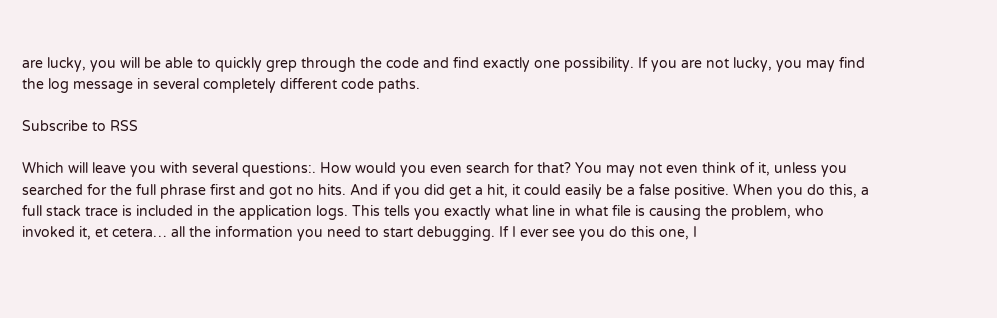are lucky, you will be able to quickly grep through the code and find exactly one possibility. If you are not lucky, you may find the log message in several completely different code paths.

Subscribe to RSS

Which will leave you with several questions:. How would you even search for that? You may not even think of it, unless you searched for the full phrase first and got no hits. And if you did get a hit, it could easily be a false positive. When you do this, a full stack trace is included in the application logs. This tells you exactly what line in what file is causing the problem, who invoked it, et cetera… all the information you need to start debugging. If I ever see you do this one, I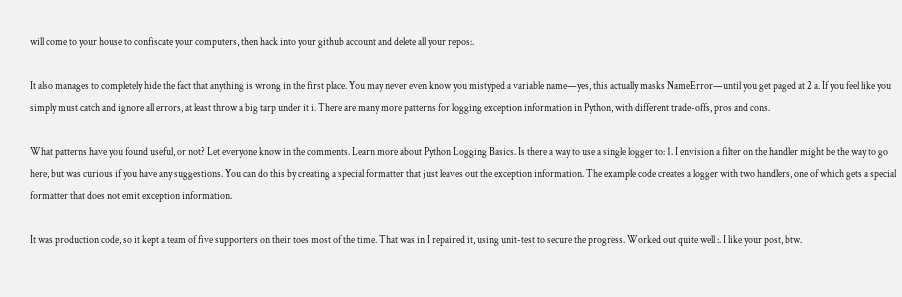will come to your house to confiscate your computers, then hack into your github account and delete all your repos:.

It also manages to completely hide the fact that anything is wrong in the first place. You may never even know you mistyped a variable name—yes, this actually masks NameError—until you get paged at 2 a. If you feel like you simply must catch and ignore all errors, at least throw a big tarp under it i. There are many more patterns for logging exception information in Python, with different trade-offs, pros and cons.

What patterns have you found useful, or not? Let everyone know in the comments. Learn more about Python Logging Basics. Is there a way to use a single logger to: 1. I envision a filter on the handler might be the way to go here, but was curious if you have any suggestions. You can do this by creating a special formatter that just leaves out the exception information. The example code creates a logger with two handlers, one of which gets a special formatter that does not emit exception information.

It was production code, so it kept a team of five supporters on their toes most of the time. That was in I repaired it, using unit-test to secure the progress. Worked out quite well :. I like your post, btw.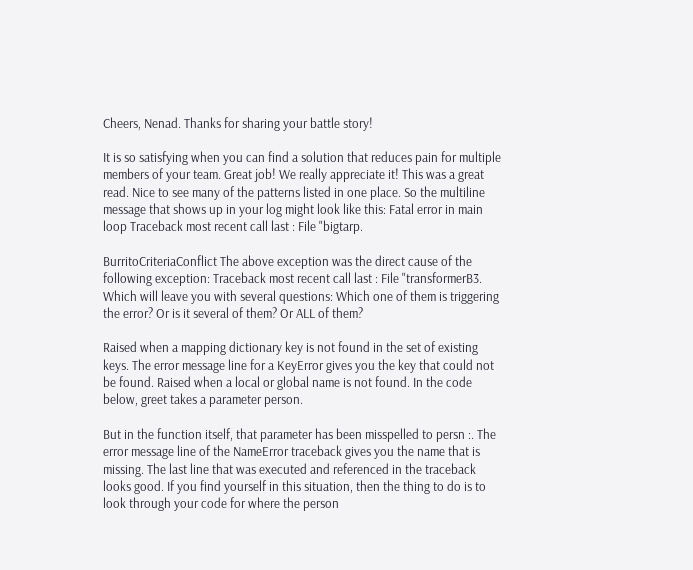Cheers, Nenad. Thanks for sharing your battle story!

It is so satisfying when you can find a solution that reduces pain for multiple members of your team. Great job! We really appreciate it! This was a great read. Nice to see many of the patterns listed in one place. So the multiline message that shows up in your log might look like this: Fatal error in main loop Traceback most recent call last : File "bigtarp.

BurritoCriteriaConflict The above exception was the direct cause of the following exception: Traceback most recent call last : File "transformerB3. Which will leave you with several questions: Which one of them is triggering the error? Or is it several of them? Or ALL of them?

Raised when a mapping dictionary key is not found in the set of existing keys. The error message line for a KeyError gives you the key that could not be found. Raised when a local or global name is not found. In the code below, greet takes a parameter person.

But in the function itself, that parameter has been misspelled to persn :. The error message line of the NameError traceback gives you the name that is missing. The last line that was executed and referenced in the traceback looks good. If you find yourself in this situation, then the thing to do is to look through your code for where the person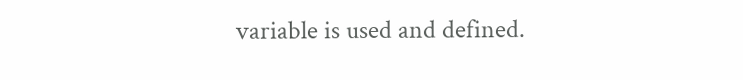variable is used and defined.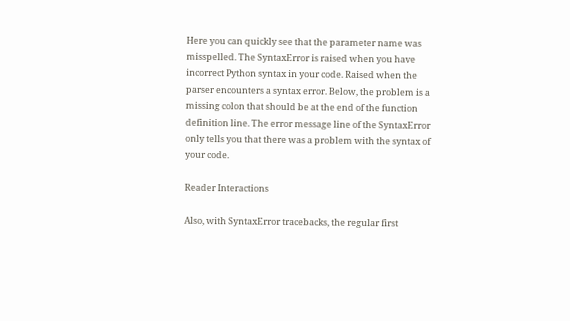Here you can quickly see that the parameter name was misspelled. The SyntaxError is raised when you have incorrect Python syntax in your code. Raised when the parser encounters a syntax error. Below, the problem is a missing colon that should be at the end of the function definition line. The error message line of the SyntaxError only tells you that there was a problem with the syntax of your code.

Reader Interactions

Also, with SyntaxError tracebacks, the regular first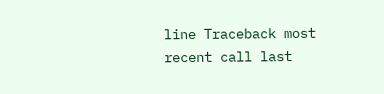line Traceback most recent call last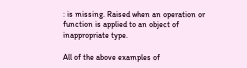: is missing. Raised when an operation or function is applied to an object of inappropriate type.

All of the above examples of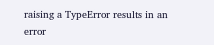raising a TypeError results in an error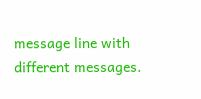message line with different messages.